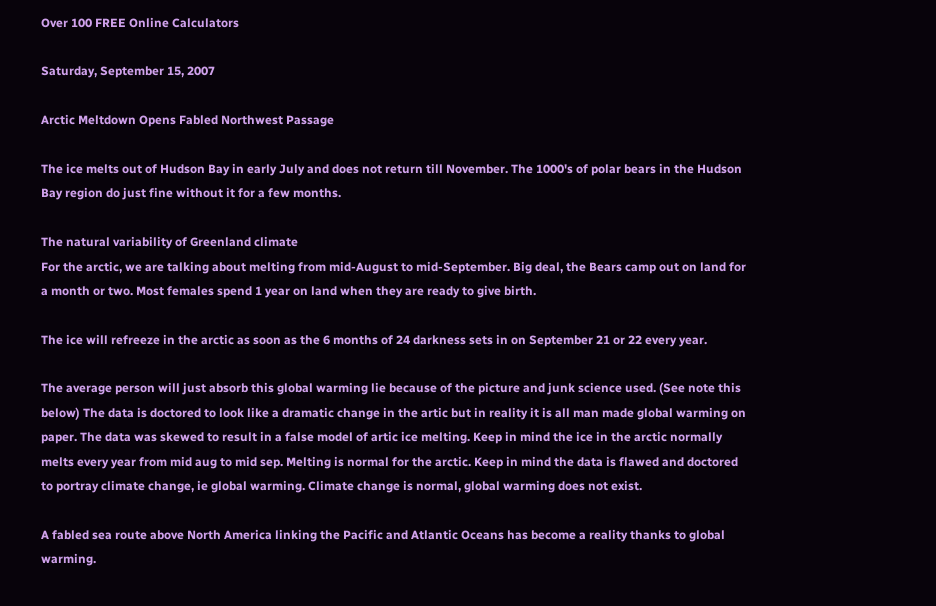Over 100 FREE Online Calculators

Saturday, September 15, 2007

Arctic Meltdown Opens Fabled Northwest Passage

The ice melts out of Hudson Bay in early July and does not return till November. The 1000's of polar bears in the Hudson Bay region do just fine without it for a few months.

The natural variability of Greenland climate
For the arctic, we are talking about melting from mid-August to mid-September. Big deal, the Bears camp out on land for a month or two. Most females spend 1 year on land when they are ready to give birth.

The ice will refreeze in the arctic as soon as the 6 months of 24 darkness sets in on September 21 or 22 every year.

The average person will just absorb this global warming lie because of the picture and junk science used. (See note this below) The data is doctored to look like a dramatic change in the artic but in reality it is all man made global warming on paper. The data was skewed to result in a false model of artic ice melting. Keep in mind the ice in the arctic normally melts every year from mid aug to mid sep. Melting is normal for the arctic. Keep in mind the data is flawed and doctored to portray climate change, ie global warming. Climate change is normal, global warming does not exist.

A fabled sea route above North America linking the Pacific and Atlantic Oceans has become a reality thanks to global warming.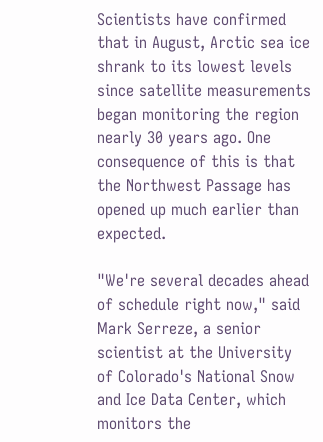Scientists have confirmed that in August, Arctic sea ice shrank to its lowest levels since satellite measurements began monitoring the region nearly 30 years ago. One consequence of this is that the Northwest Passage has opened up much earlier than expected.

"We're several decades ahead of schedule right now," said Mark Serreze, a senior scientist at the University of Colorado's National Snow and Ice Data Center, which monitors the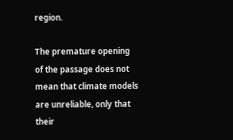region.

The premature opening of the passage does not mean that climate models are unreliable, only that their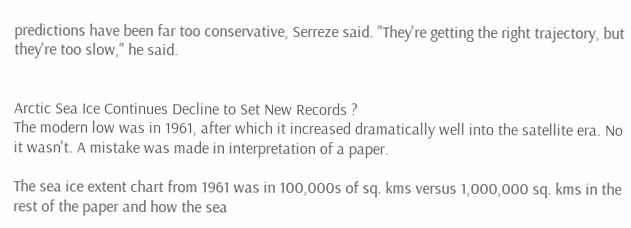predictions have been far too conservative, Serreze said. "They're getting the right trajectory, but they're too slow," he said.


Arctic Sea Ice Continues Decline to Set New Records ?
The modern low was in 1961, after which it increased dramatically well into the satellite era. No it wasn't. A mistake was made in interpretation of a paper.

The sea ice extent chart from 1961 was in 100,000s of sq. kms versus 1,000,000 sq. kms in the rest of the paper and how the sea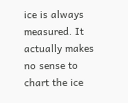ice is always measured. It actually makes no sense to chart the ice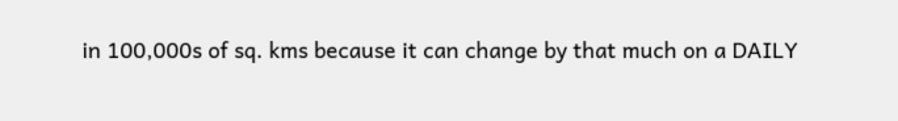in 100,000s of sq. kms because it can change by that much on a DAILY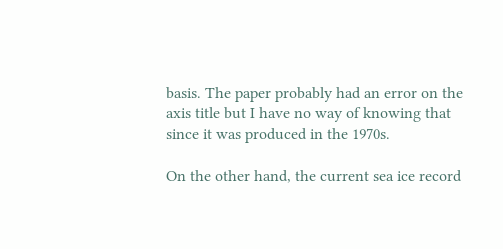basis. The paper probably had an error on the axis title but I have no way of knowing that since it was produced in the 1970s.

On the other hand, the current sea ice record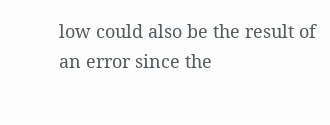low could also be the result of an error since the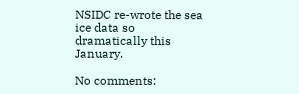NSIDC re-wrote the sea ice data so dramatically this January.

No comments: